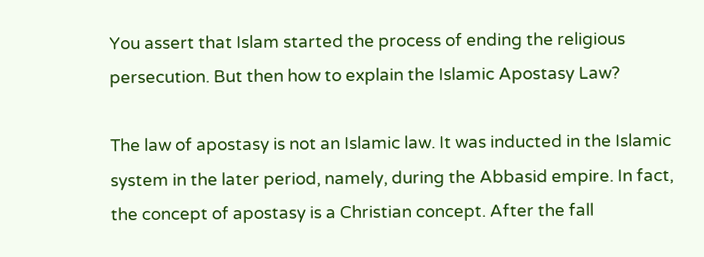You assert that Islam started the process of ending the religious persecution. But then how to explain the Islamic Apostasy Law?

The law of apostasy is not an Islamic law. It was inducted in the Islamic system in the later period, namely, during the Abbasid empire. In fact, the concept of apostasy is a Christian concept. After the fall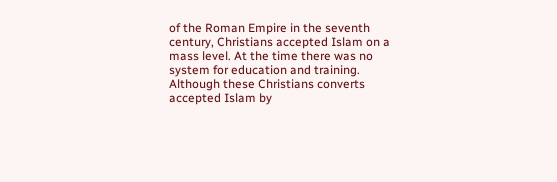of the Roman Empire in the seventh century, Christians accepted Islam on a mass level. At the time there was no system for education and training. Although these Christians converts accepted Islam by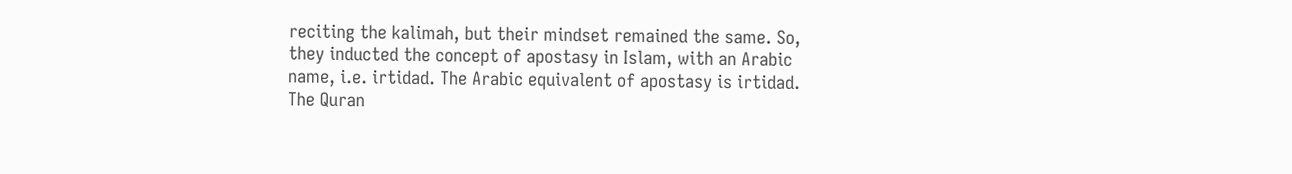reciting the kalimah, but their mindset remained the same. So, they inducted the concept of apostasy in Islam, with an Arabic name, i.e. irtidad. The Arabic equivalent of apostasy is irtidad. The Quran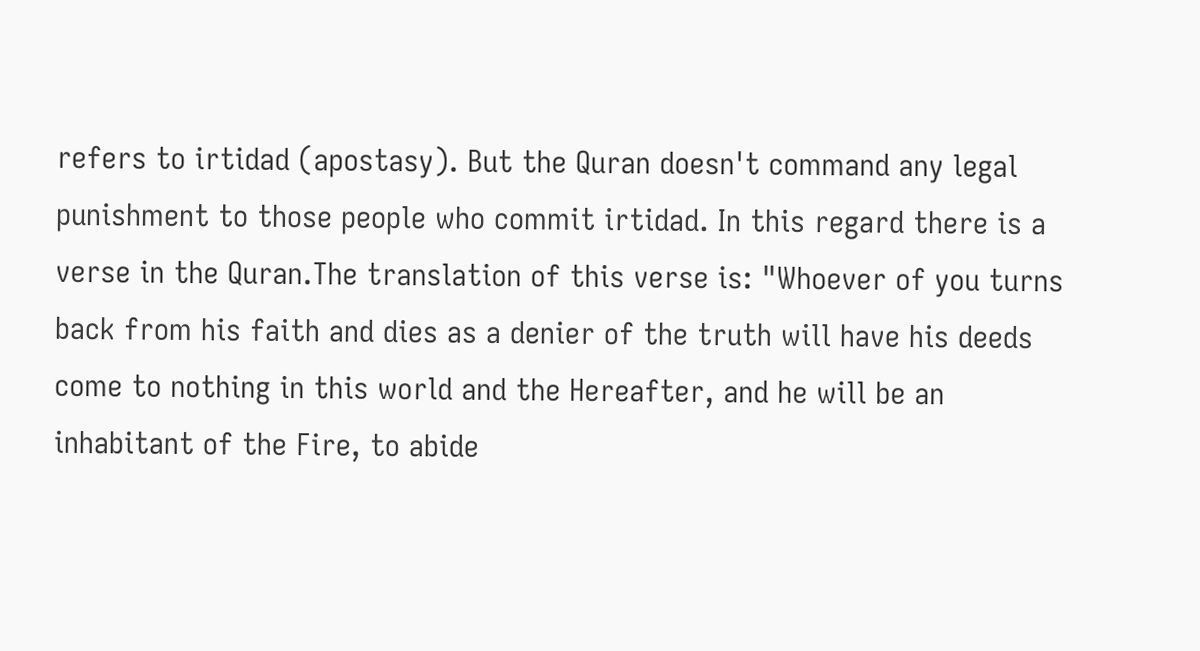refers to irtidad (apostasy). But the Quran doesn't command any legal punishment to those people who commit irtidad. In this regard there is a verse in the Quran.The translation of this verse is: "Whoever of you turns back from his faith and dies as a denier of the truth will have his deeds come to nothing in this world and the Hereafter, and he will be an inhabitant of the Fire, to abide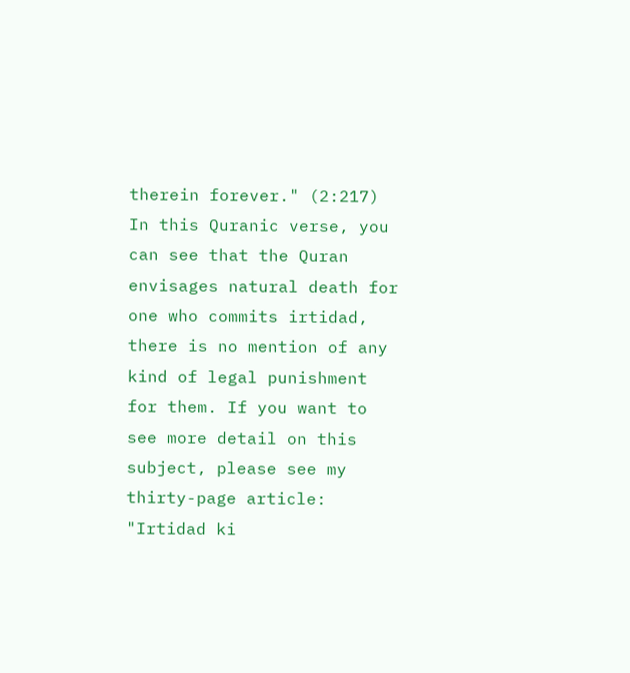therein forever." (2:217) In this Quranic verse, you can see that the Quran envisages natural death for one who commits irtidad, there is no mention of any kind of legal punishment for them. If you want to see more detail on this subject, please see my thirty-page article: "Irtidad ki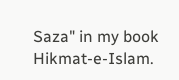Saza" in my book Hikmat-e-Islam.